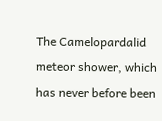The Camelopardalid meteor shower, which has never before been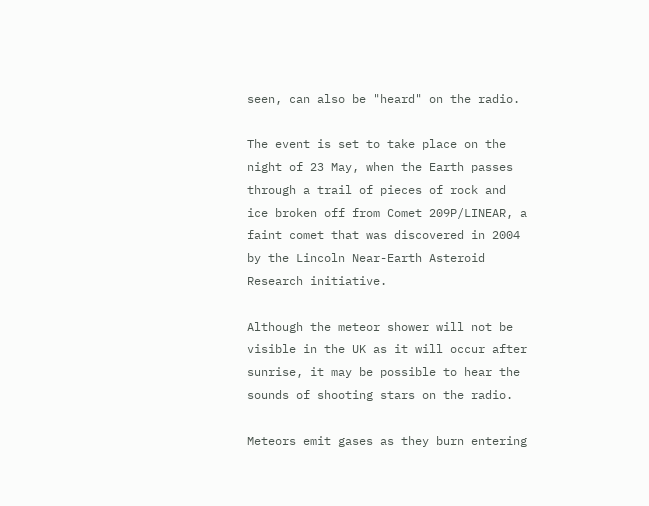seen, can also be "heard" on the radio.

The event is set to take place on the night of 23 May, when the Earth passes through a trail of pieces of rock and ice broken off from Comet 209P/LINEAR, a faint comet that was discovered in 2004 by the Lincoln Near-Earth Asteroid Research initiative.

Although the meteor shower will not be visible in the UK as it will occur after sunrise, it may be possible to hear the sounds of shooting stars on the radio.

Meteors emit gases as they burn entering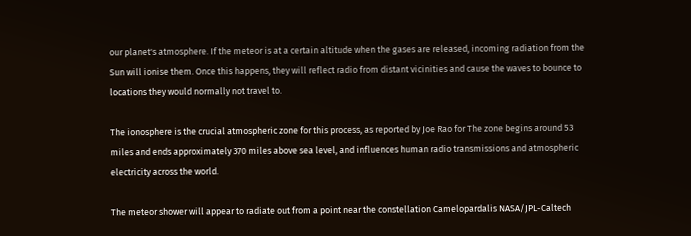our planet's atmosphere. If the meteor is at a certain altitude when the gases are released, incoming radiation from the Sun will ionise them. Once this happens, they will reflect radio from distant vicinities and cause the waves to bounce to locations they would normally not travel to.

The ionosphere is the crucial atmospheric zone for this process, as reported by Joe Rao for The zone begins around 53 miles and ends approximately 370 miles above sea level, and influences human radio transmissions and atmospheric electricity across the world.

The meteor shower will appear to radiate out from a point near the constellation Camelopardalis NASA/JPL-Caltech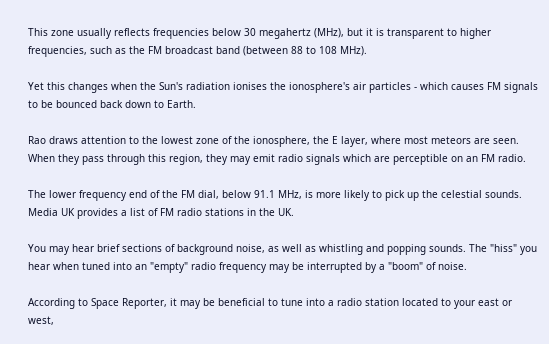This zone usually reflects frequencies below 30 megahertz (MHz), but it is transparent to higher frequencies, such as the FM broadcast band (between 88 to 108 MHz).

Yet this changes when the Sun's radiation ionises the ionosphere's air particles - which causes FM signals to be bounced back down to Earth.

Rao draws attention to the lowest zone of the ionosphere, the E layer, where most meteors are seen. When they pass through this region, they may emit radio signals which are perceptible on an FM radio.

The lower frequency end of the FM dial, below 91.1 MHz, is more likely to pick up the celestial sounds. Media UK provides a list of FM radio stations in the UK.

You may hear brief sections of background noise, as well as whistling and popping sounds. The "hiss" you hear when tuned into an "empty" radio frequency may be interrupted by a "boom" of noise.

According to Space Reporter, it may be beneficial to tune into a radio station located to your east or west,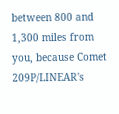between 800 and 1,300 miles from you, because Comet 209P/LINEAR's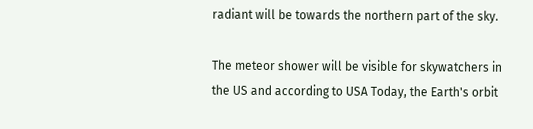radiant will be towards the northern part of the sky.

The meteor shower will be visible for skywatchers in the US and according to USA Today, the Earth's orbit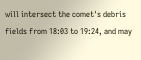will intersect the comet's debris fields from 18:03 to 19:24, and may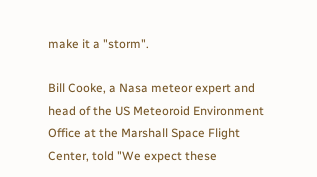make it a "storm".

Bill Cooke, a Nasa meteor expert and head of the US Meteoroid Environment Office at the Marshall Space Flight Center, told "We expect these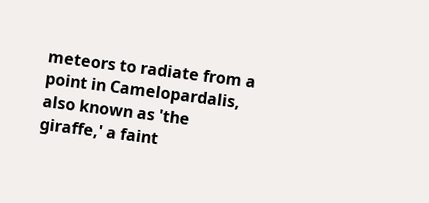meteors to radiate from a point in Camelopardalis, also known as 'the giraffe,' a faint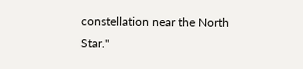constellation near the North Star."